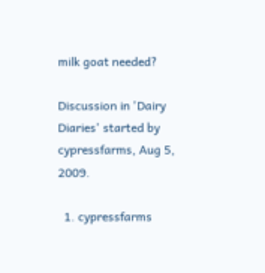milk goat needed?

Discussion in 'Dairy Diaries' started by cypressfarms, Aug 5, 2009.

  1. cypressfarms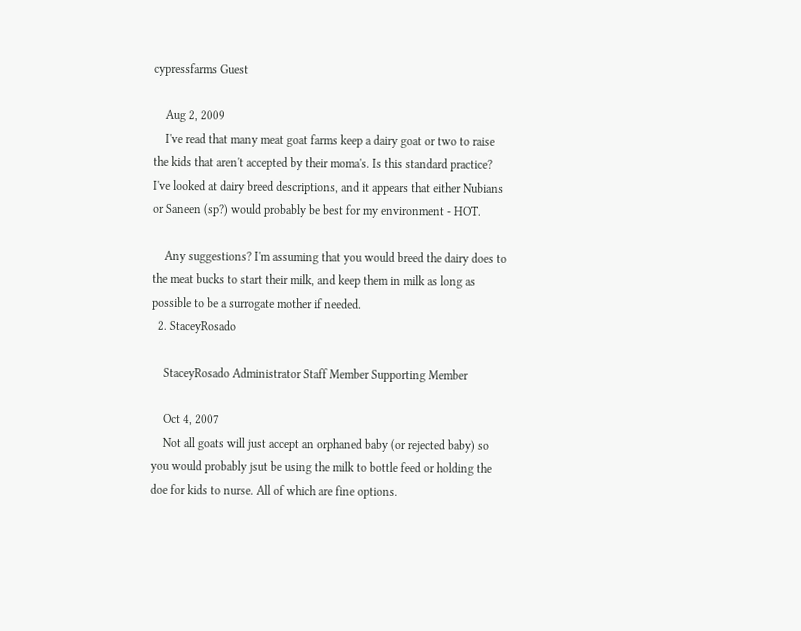cypressfarms Guest

    Aug 2, 2009
    I've read that many meat goat farms keep a dairy goat or two to raise the kids that aren't accepted by their moma's. Is this standard practice? I've looked at dairy breed descriptions, and it appears that either Nubians or Saneen (sp?) would probably be best for my environment - HOT.

    Any suggestions? I'm assuming that you would breed the dairy does to the meat bucks to start their milk, and keep them in milk as long as possible to be a surrogate mother if needed.
  2. StaceyRosado

    StaceyRosado Administrator Staff Member Supporting Member

    Oct 4, 2007
    Not all goats will just accept an orphaned baby (or rejected baby) so you would probably jsut be using the milk to bottle feed or holding the doe for kids to nurse. All of which are fine options.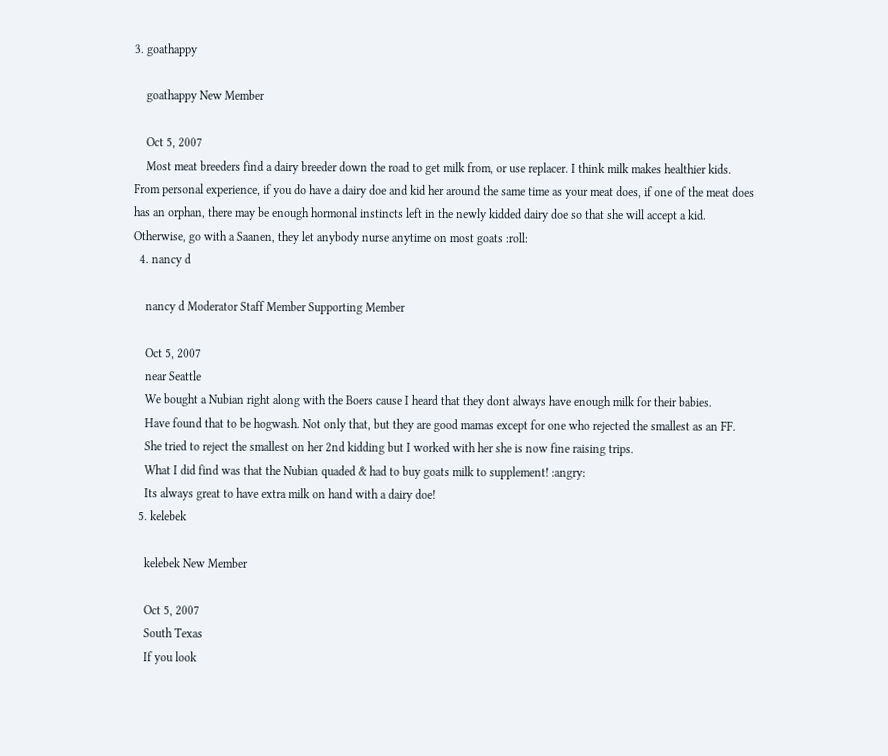3. goathappy

    goathappy New Member

    Oct 5, 2007
    Most meat breeders find a dairy breeder down the road to get milk from, or use replacer. I think milk makes healthier kids. From personal experience, if you do have a dairy doe and kid her around the same time as your meat does, if one of the meat does has an orphan, there may be enough hormonal instincts left in the newly kidded dairy doe so that she will accept a kid. Otherwise, go with a Saanen, they let anybody nurse anytime on most goats :roll:
  4. nancy d

    nancy d Moderator Staff Member Supporting Member

    Oct 5, 2007
    near Seattle
    We bought a Nubian right along with the Boers cause I heard that they dont always have enough milk for their babies.
    Have found that to be hogwash. Not only that, but they are good mamas except for one who rejected the smallest as an FF.
    She tried to reject the smallest on her 2nd kidding but I worked with her she is now fine raising trips.
    What I did find was that the Nubian quaded & had to buy goats milk to supplement! :angry:
    Its always great to have extra milk on hand with a dairy doe!
  5. kelebek

    kelebek New Member

    Oct 5, 2007
    South Texas
    If you look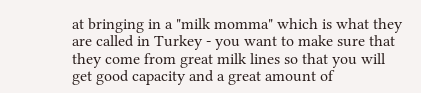at bringing in a "milk momma" which is what they are called in Turkey - you want to make sure that they come from great milk lines so that you will get good capacity and a great amount of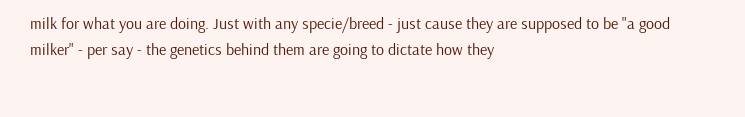milk for what you are doing. Just with any specie/breed - just cause they are supposed to be "a good milker" - per say - the genetics behind them are going to dictate how they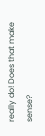really do! Does that make sense?